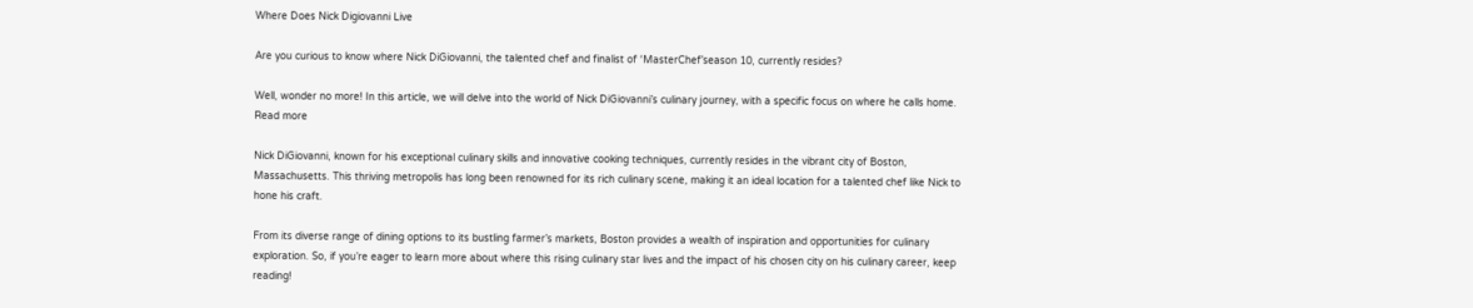Where Does Nick Digiovanni Live

Are you curious to know where Nick DiGiovanni, the talented chef and finalist of ‘MasterChef’season 10, currently resides?

Well, wonder no more! In this article, we will delve into the world of Nick DiGiovanni’s culinary journey, with a specific focus on where he calls home. Read more

Nick DiGiovanni, known for his exceptional culinary skills and innovative cooking techniques, currently resides in the vibrant city of Boston, Massachusetts. This thriving metropolis has long been renowned for its rich culinary scene, making it an ideal location for a talented chef like Nick to hone his craft.

From its diverse range of dining options to its bustling farmer’s markets, Boston provides a wealth of inspiration and opportunities for culinary exploration. So, if you’re eager to learn more about where this rising culinary star lives and the impact of his chosen city on his culinary career, keep reading!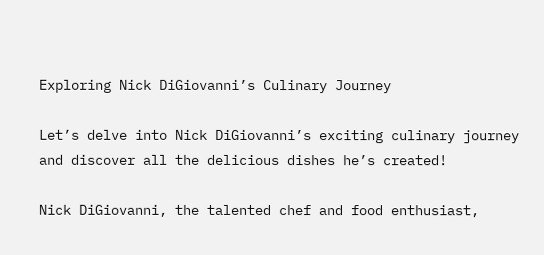Exploring Nick DiGiovanni’s Culinary Journey

Let’s delve into Nick DiGiovanni’s exciting culinary journey and discover all the delicious dishes he’s created!

Nick DiGiovanni, the talented chef and food enthusiast,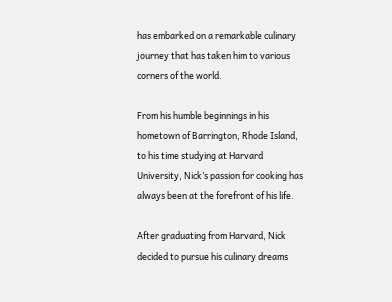has embarked on a remarkable culinary journey that has taken him to various corners of the world.

From his humble beginnings in his hometown of Barrington, Rhode Island, to his time studying at Harvard University, Nick’s passion for cooking has always been at the forefront of his life.

After graduating from Harvard, Nick decided to pursue his culinary dreams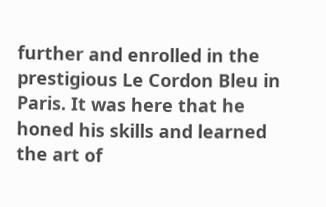further and enrolled in the prestigious Le Cordon Bleu in Paris. It was here that he honed his skills and learned the art of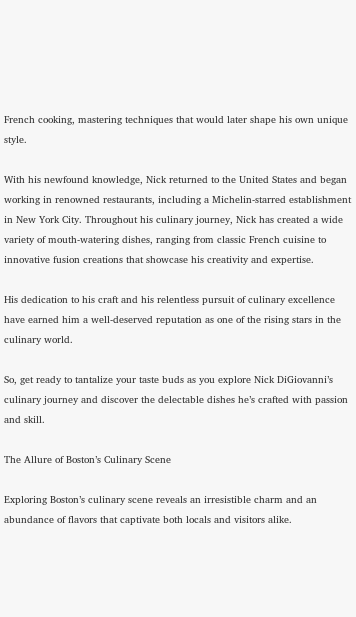French cooking, mastering techniques that would later shape his own unique style.

With his newfound knowledge, Nick returned to the United States and began working in renowned restaurants, including a Michelin-starred establishment in New York City. Throughout his culinary journey, Nick has created a wide variety of mouth-watering dishes, ranging from classic French cuisine to innovative fusion creations that showcase his creativity and expertise.

His dedication to his craft and his relentless pursuit of culinary excellence have earned him a well-deserved reputation as one of the rising stars in the culinary world.

So, get ready to tantalize your taste buds as you explore Nick DiGiovanni’s culinary journey and discover the delectable dishes he’s crafted with passion and skill.

The Allure of Boston’s Culinary Scene

Exploring Boston’s culinary scene reveals an irresistible charm and an abundance of flavors that captivate both locals and visitors alike.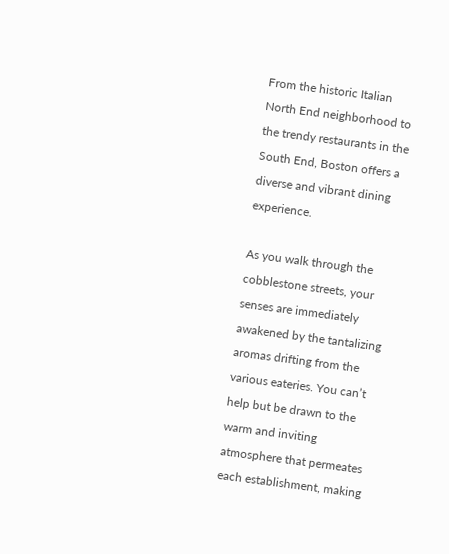From the historic Italian North End neighborhood to the trendy restaurants in the South End, Boston offers a diverse and vibrant dining experience.

As you walk through the cobblestone streets, your senses are immediately awakened by the tantalizing aromas drifting from the various eateries. You can’t help but be drawn to the warm and inviting atmosphere that permeates each establishment, making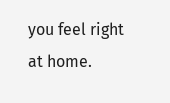you feel right at home.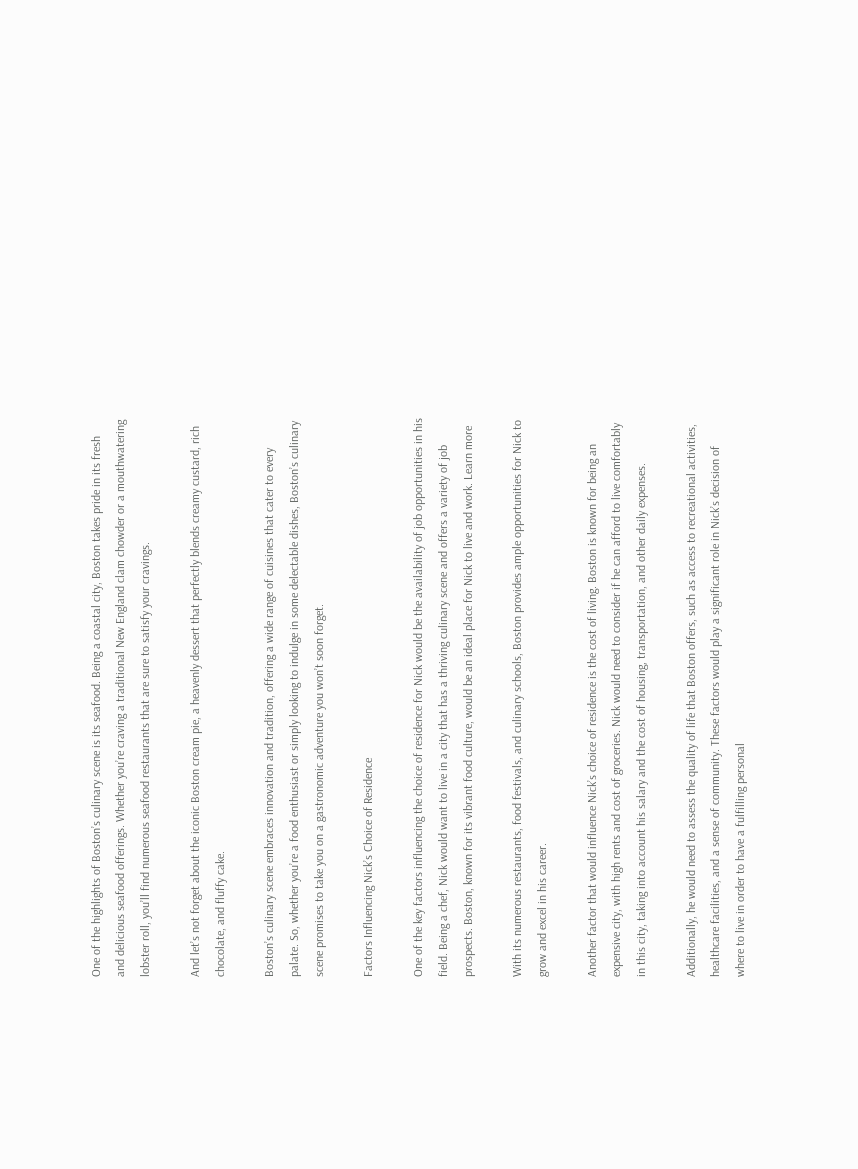One of the highlights of Boston’s culinary scene is its seafood. Being a coastal city, Boston takes pride in its fresh and delicious seafood offerings. Whether you’re craving a traditional New England clam chowder or a mouthwatering lobster roll, you’ll find numerous seafood restaurants that are sure to satisfy your cravings.

And let’s not forget about the iconic Boston cream pie, a heavenly dessert that perfectly blends creamy custard, rich chocolate, and fluffy cake.

Boston’s culinary scene embraces innovation and tradition, offering a wide range of cuisines that cater to every palate. So, whether you’re a food enthusiast or simply looking to indulge in some delectable dishes, Boston’s culinary scene promises to take you on a gastronomic adventure you won’t soon forget.

Factors Influencing Nick’s Choice of Residence

One of the key factors influencing the choice of residence for Nick would be the availability of job opportunities in his field. Being a chef, Nick would want to live in a city that has a thriving culinary scene and offers a variety of job prospects. Boston, known for its vibrant food culture, would be an ideal place for Nick to live and work. Learn more

With its numerous restaurants, food festivals, and culinary schools, Boston provides ample opportunities for Nick to grow and excel in his career.

Another factor that would influence Nick’s choice of residence is the cost of living. Boston is known for being an expensive city, with high rents and cost of groceries. Nick would need to consider if he can afford to live comfortably in this city, taking into account his salary and the cost of housing, transportation, and other daily expenses.

Additionally, he would need to assess the quality of life that Boston offers, such as access to recreational activities, healthcare facilities, and a sense of community. These factors would play a significant role in Nick’s decision of where to live in order to have a fulfilling personal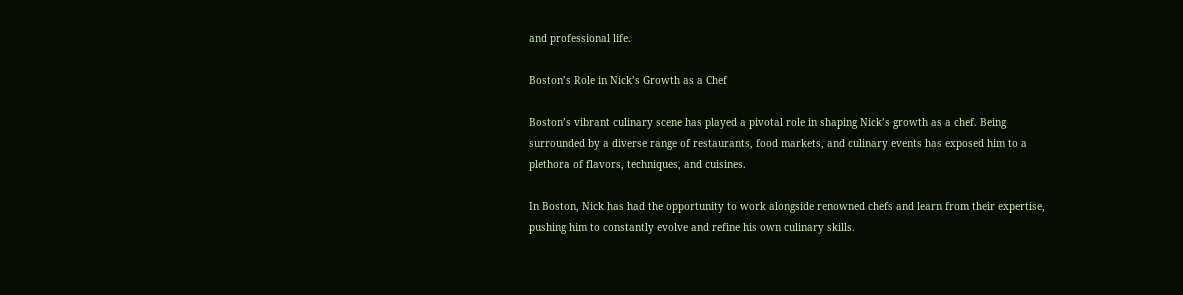and professional life.

Boston’s Role in Nick’s Growth as a Chef

Boston’s vibrant culinary scene has played a pivotal role in shaping Nick’s growth as a chef. Being surrounded by a diverse range of restaurants, food markets, and culinary events has exposed him to a plethora of flavors, techniques, and cuisines.

In Boston, Nick has had the opportunity to work alongside renowned chefs and learn from their expertise, pushing him to constantly evolve and refine his own culinary skills.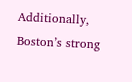Additionally, Boston’s strong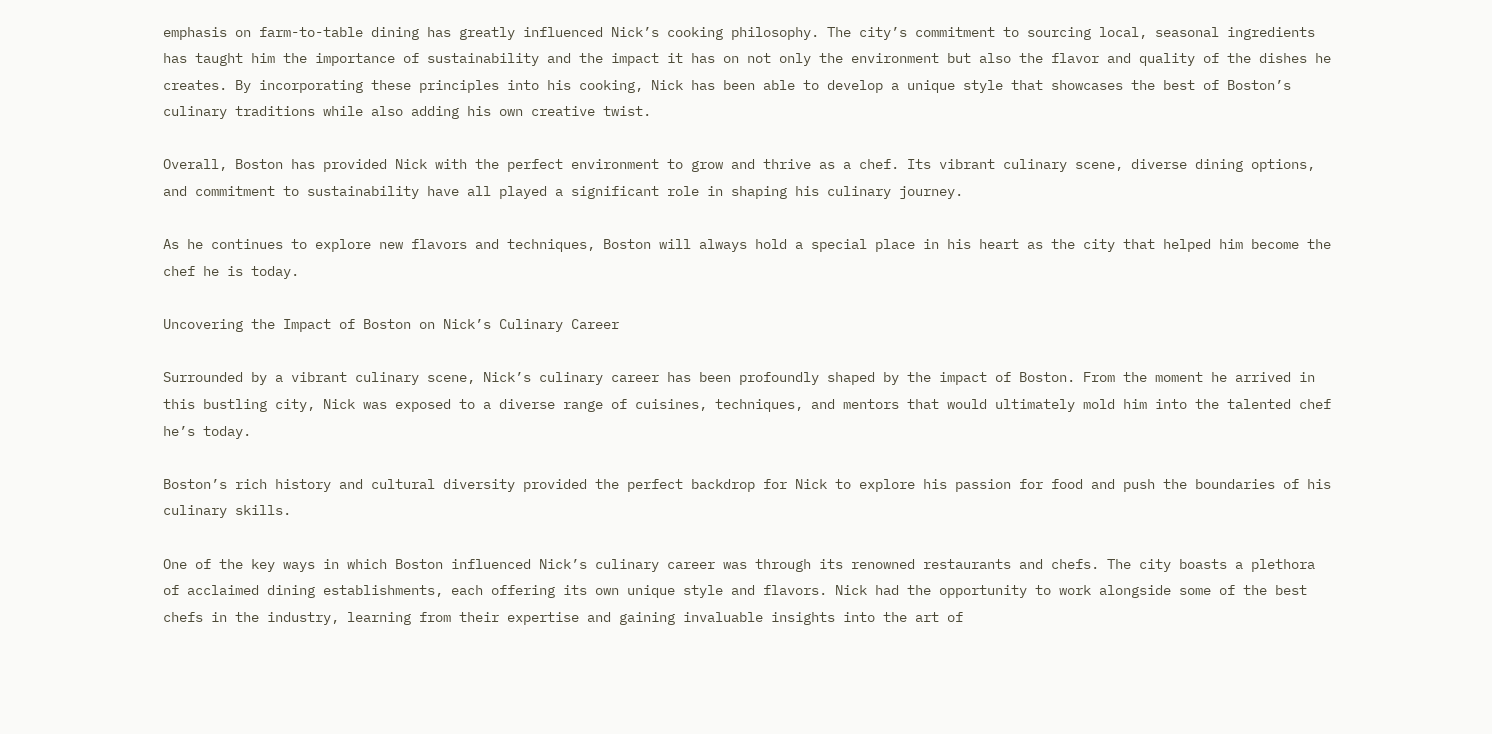emphasis on farm-to-table dining has greatly influenced Nick’s cooking philosophy. The city’s commitment to sourcing local, seasonal ingredients has taught him the importance of sustainability and the impact it has on not only the environment but also the flavor and quality of the dishes he creates. By incorporating these principles into his cooking, Nick has been able to develop a unique style that showcases the best of Boston’s culinary traditions while also adding his own creative twist.

Overall, Boston has provided Nick with the perfect environment to grow and thrive as a chef. Its vibrant culinary scene, diverse dining options, and commitment to sustainability have all played a significant role in shaping his culinary journey.

As he continues to explore new flavors and techniques, Boston will always hold a special place in his heart as the city that helped him become the chef he is today.

Uncovering the Impact of Boston on Nick’s Culinary Career

Surrounded by a vibrant culinary scene, Nick’s culinary career has been profoundly shaped by the impact of Boston. From the moment he arrived in this bustling city, Nick was exposed to a diverse range of cuisines, techniques, and mentors that would ultimately mold him into the talented chef he’s today.

Boston’s rich history and cultural diversity provided the perfect backdrop for Nick to explore his passion for food and push the boundaries of his culinary skills.

One of the key ways in which Boston influenced Nick’s culinary career was through its renowned restaurants and chefs. The city boasts a plethora of acclaimed dining establishments, each offering its own unique style and flavors. Nick had the opportunity to work alongside some of the best chefs in the industry, learning from their expertise and gaining invaluable insights into the art of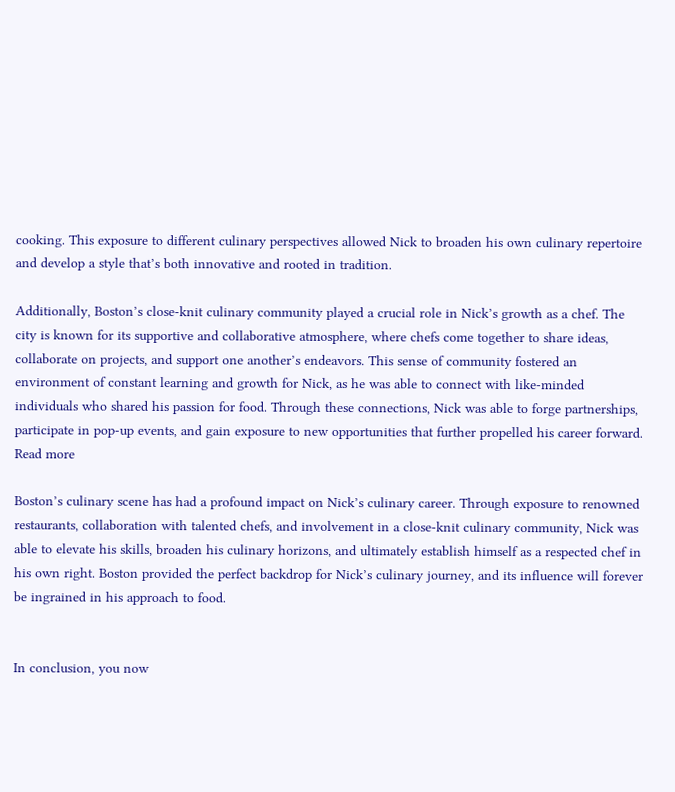cooking. This exposure to different culinary perspectives allowed Nick to broaden his own culinary repertoire and develop a style that’s both innovative and rooted in tradition.

Additionally, Boston’s close-knit culinary community played a crucial role in Nick’s growth as a chef. The city is known for its supportive and collaborative atmosphere, where chefs come together to share ideas, collaborate on projects, and support one another’s endeavors. This sense of community fostered an environment of constant learning and growth for Nick, as he was able to connect with like-minded individuals who shared his passion for food. Through these connections, Nick was able to forge partnerships, participate in pop-up events, and gain exposure to new opportunities that further propelled his career forward. Read more

Boston’s culinary scene has had a profound impact on Nick’s culinary career. Through exposure to renowned restaurants, collaboration with talented chefs, and involvement in a close-knit culinary community, Nick was able to elevate his skills, broaden his culinary horizons, and ultimately establish himself as a respected chef in his own right. Boston provided the perfect backdrop for Nick’s culinary journey, and its influence will forever be ingrained in his approach to food.


In conclusion, you now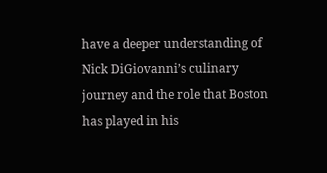have a deeper understanding of Nick DiGiovanni’s culinary journey and the role that Boston has played in his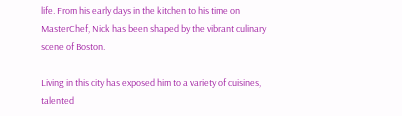life. From his early days in the kitchen to his time on MasterChef, Nick has been shaped by the vibrant culinary scene of Boston.

Living in this city has exposed him to a variety of cuisines, talented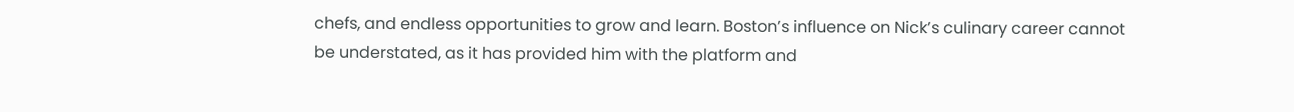chefs, and endless opportunities to grow and learn. Boston’s influence on Nick’s culinary career cannot be understated, as it has provided him with the platform and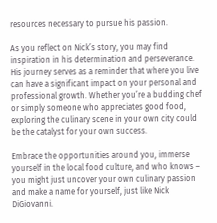resources necessary to pursue his passion.

As you reflect on Nick’s story, you may find inspiration in his determination and perseverance. His journey serves as a reminder that where you live can have a significant impact on your personal and professional growth. Whether you’re a budding chef or simply someone who appreciates good food, exploring the culinary scene in your own city could be the catalyst for your own success.

Embrace the opportunities around you, immerse yourself in the local food culture, and who knows – you might just uncover your own culinary passion and make a name for yourself, just like Nick DiGiovanni.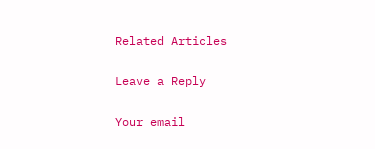Related Articles

Leave a Reply

Your email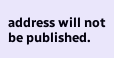address will not be published.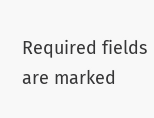Required fields are marked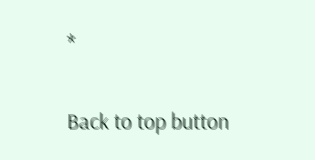*

Back to top button